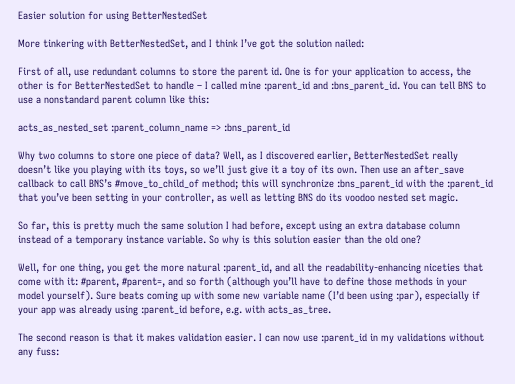Easier solution for using BetterNestedSet

More tinkering with BetterNestedSet, and I think I’ve got the solution nailed:

First of all, use redundant columns to store the parent id. One is for your application to access, the other is for BetterNestedSet to handle – I called mine :parent_id and :bns_parent_id. You can tell BNS to use a nonstandard parent column like this:

acts_as_nested_set :parent_column_name => :bns_parent_id

Why two columns to store one piece of data? Well, as I discovered earlier, BetterNestedSet really doesn’t like you playing with its toys, so we’ll just give it a toy of its own. Then use an after_save callback to call BNS’s #move_to_child_of method; this will synchronize :bns_parent_id with the :parent_id that you’ve been setting in your controller, as well as letting BNS do its voodoo nested set magic.

So far, this is pretty much the same solution I had before, except using an extra database column instead of a temporary instance variable. So why is this solution easier than the old one?

Well, for one thing, you get the more natural :parent_id, and all the readability-enhancing niceties that come with it: #parent, #parent=, and so forth (although you’ll have to define those methods in your model yourself). Sure beats coming up with some new variable name (I’d been using :par), especially if your app was already using :parent_id before, e.g. with acts_as_tree.

The second reason is that it makes validation easier. I can now use :parent_id in my validations without any fuss: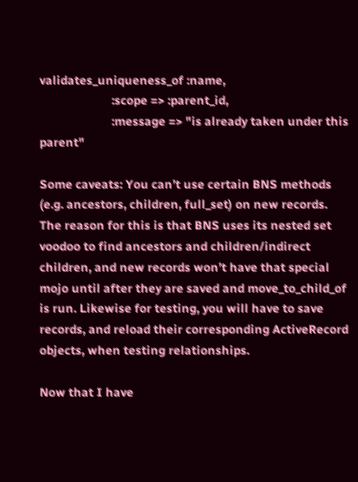validates_uniqueness_of :name,
                        :scope => :parent_id,
                        :message => "is already taken under this parent"

Some caveats: You can’t use certain BNS methods (e.g. ancestors, children, full_set) on new records. The reason for this is that BNS uses its nested set voodoo to find ancestors and children/indirect children, and new records won’t have that special mojo until after they are saved and move_to_child_of is run. Likewise for testing, you will have to save records, and reload their corresponding ActiveRecord objects, when testing relationships.

Now that I have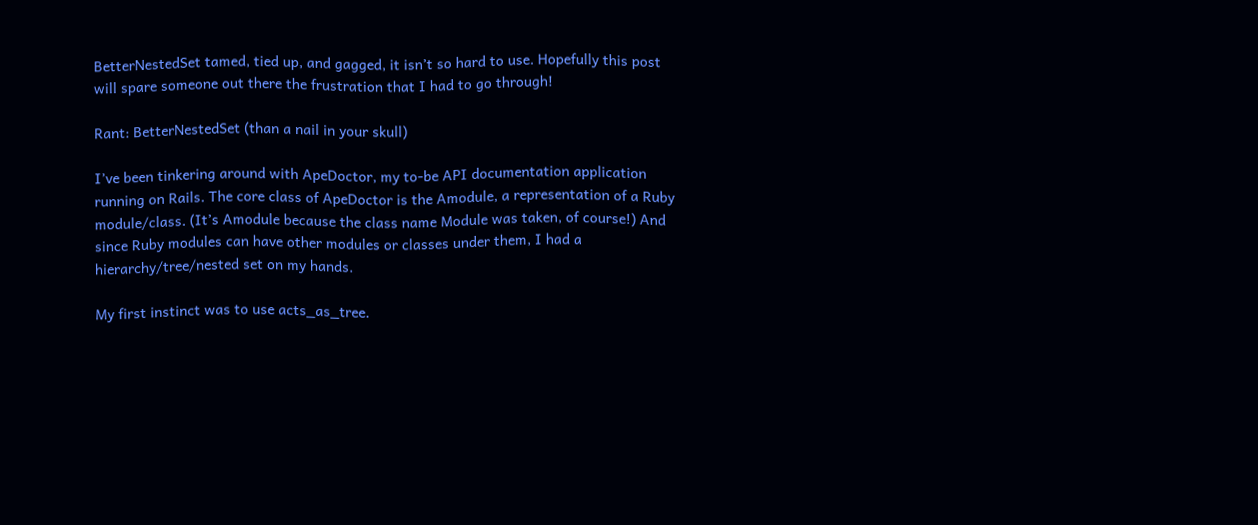BetterNestedSet tamed, tied up, and gagged, it isn’t so hard to use. Hopefully this post will spare someone out there the frustration that I had to go through!

Rant: BetterNestedSet (than a nail in your skull)

I’ve been tinkering around with ApeDoctor, my to-be API documentation application running on Rails. The core class of ApeDoctor is the Amodule, a representation of a Ruby module/class. (It’s Amodule because the class name Module was taken, of course!) And since Ruby modules can have other modules or classes under them, I had a hierarchy/tree/nested set on my hands.

My first instinct was to use acts_as_tree.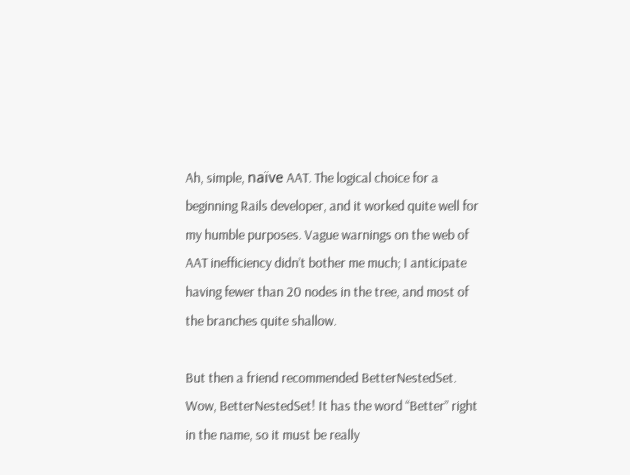Ah, simple, naïve AAT. The logical choice for a beginning Rails developer, and it worked quite well for my humble purposes. Vague warnings on the web of AAT inefficiency didn’t bother me much; I anticipate having fewer than 20 nodes in the tree, and most of the branches quite shallow.

But then a friend recommended BetterNestedSet. Wow, BetterNestedSet! It has the word “Better” right in the name, so it must be really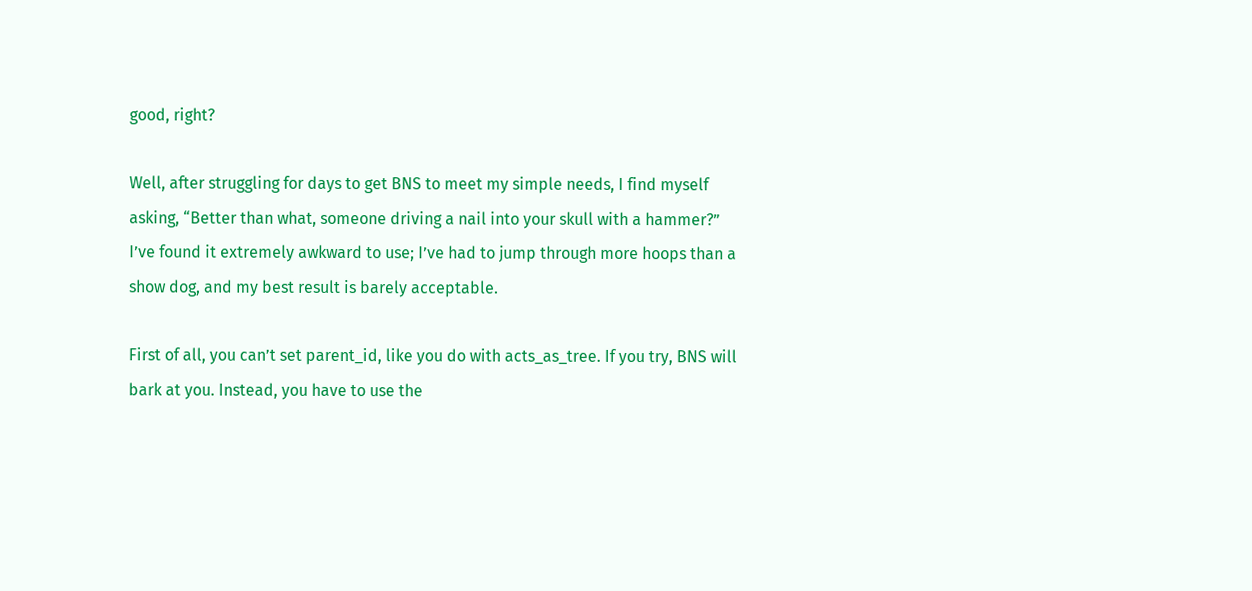good, right?

Well, after struggling for days to get BNS to meet my simple needs, I find myself asking, “Better than what, someone driving a nail into your skull with a hammer?” I’ve found it extremely awkward to use; I’ve had to jump through more hoops than a show dog, and my best result is barely acceptable.

First of all, you can’t set parent_id, like you do with acts_as_tree. If you try, BNS will bark at you. Instead, you have to use the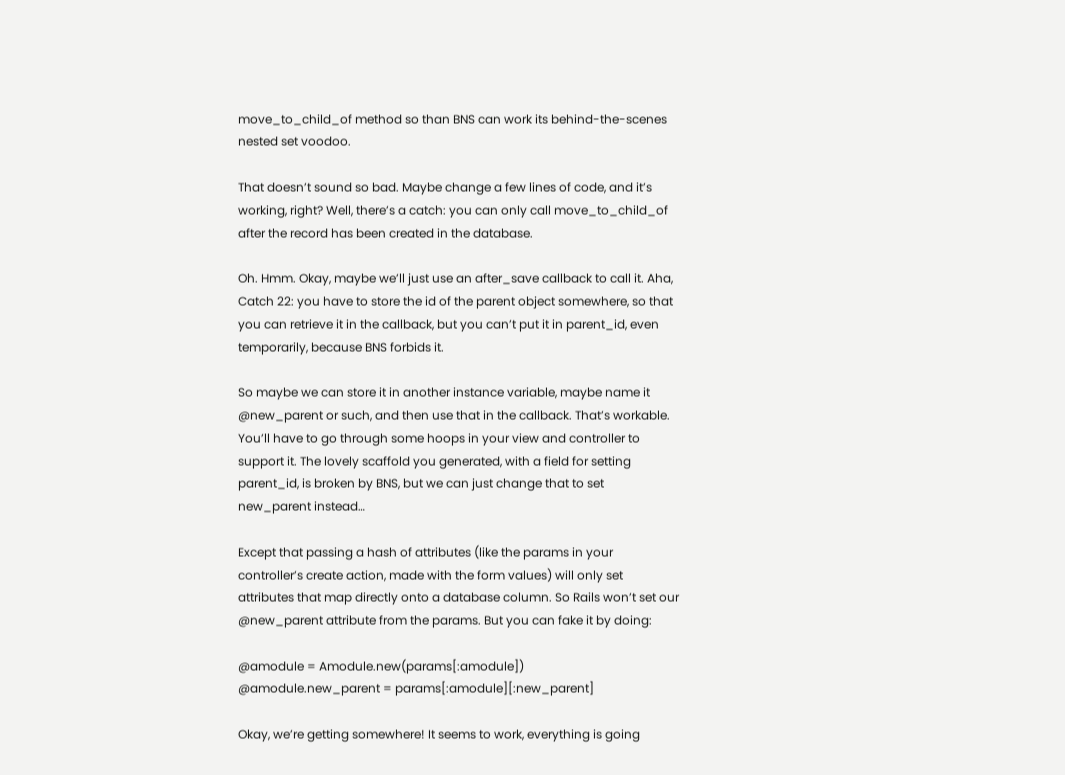move_to_child_of method so than BNS can work its behind-the-scenes nested set voodoo.

That doesn’t sound so bad. Maybe change a few lines of code, and it’s working, right? Well, there’s a catch: you can only call move_to_child_of after the record has been created in the database.

Oh. Hmm. Okay, maybe we’ll just use an after_save callback to call it. Aha, Catch 22: you have to store the id of the parent object somewhere, so that you can retrieve it in the callback, but you can’t put it in parent_id, even temporarily, because BNS forbids it.

So maybe we can store it in another instance variable, maybe name it @new_parent or such, and then use that in the callback. That’s workable. You’ll have to go through some hoops in your view and controller to support it. The lovely scaffold you generated, with a field for setting parent_id, is broken by BNS, but we can just change that to set new_parent instead…

Except that passing a hash of attributes (like the params in your controller’s create action, made with the form values) will only set attributes that map directly onto a database column. So Rails won’t set our @new_parent attribute from the params. But you can fake it by doing:

@amodule = Amodule.new(params[:amodule])
@amodule.new_parent = params[:amodule][:new_parent]

Okay, we’re getting somewhere! It seems to work, everything is going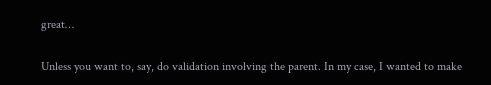great…

Unless you want to, say, do validation involving the parent. In my case, I wanted to make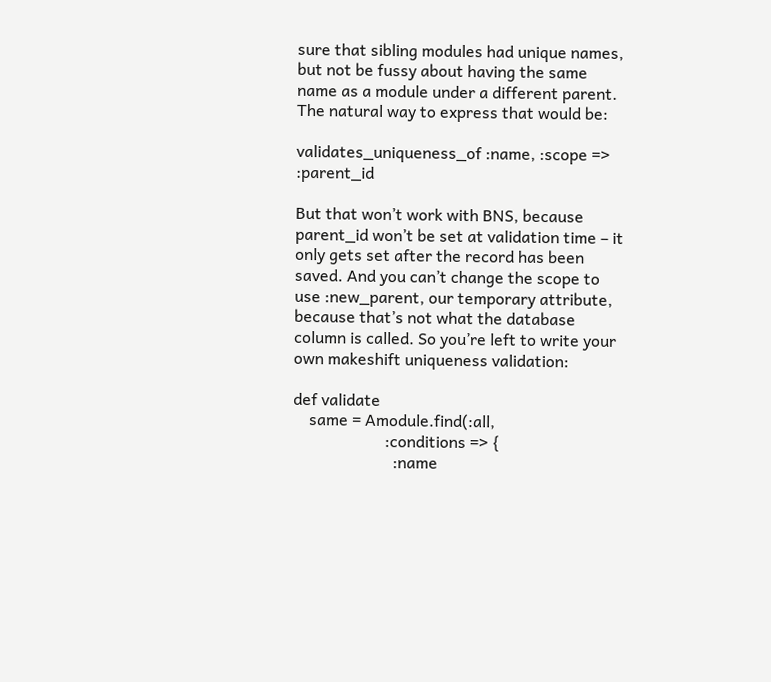sure that sibling modules had unique names, but not be fussy about having the same name as a module under a different parent. The natural way to express that would be:

validates_uniqueness_of :name, :scope => :parent_id

But that won’t work with BNS, because parent_id won’t be set at validation time – it only gets set after the record has been saved. And you can’t change the scope to use :new_parent, our temporary attribute, because that’s not what the database column is called. So you’re left to write your own makeshift uniqueness validation:

def validate
    same = Amodule.find(:all,
                       :conditions => {
                         :name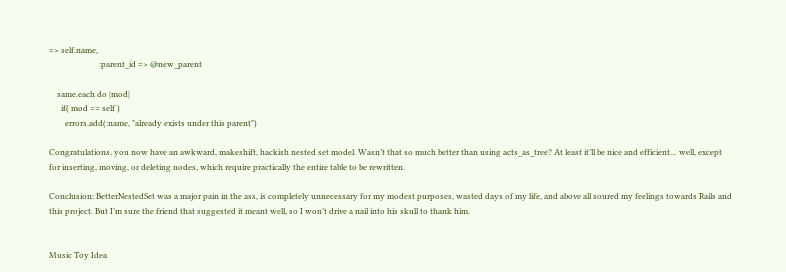=> self.name,
                         :parent_id => @new_parent

    same.each do |mod|
      if( mod == self )
        errors.add(:name, "already exists under this parent")

Congratulations, you now have an awkward, makeshift, hackish nested set model. Wasn’t that so much better than using acts_as_tree? At least it’ll be nice and efficient… well, except for inserting, moving, or deleting nodes, which require practically the entire table to be rewritten.

Conclusion: BetterNestedSet was a major pain in the ass, is completely unnecessary for my modest purposes, wasted days of my life, and above all soured my feelings towards Rails and this project. But I’m sure the friend that suggested it meant well, so I won’t drive a nail into his skull to thank him.


Music Toy Idea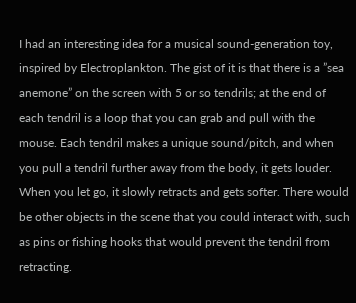I had an interesting idea for a musical sound-generation toy, inspired by Electroplankton. The gist of it is that there is a ”sea anemone” on the screen with 5 or so tendrils; at the end of each tendril is a loop that you can grab and pull with the mouse. Each tendril makes a unique sound/pitch, and when you pull a tendril further away from the body, it gets louder. When you let go, it slowly retracts and gets softer. There would be other objects in the scene that you could interact with, such as pins or fishing hooks that would prevent the tendril from retracting.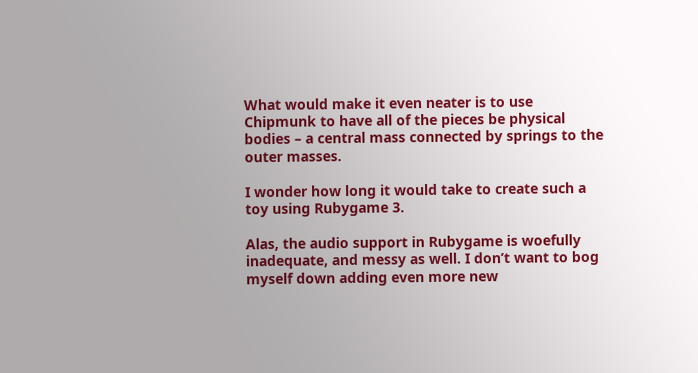What would make it even neater is to use Chipmunk to have all of the pieces be physical bodies – a central mass connected by springs to the outer masses.

I wonder how long it would take to create such a toy using Rubygame 3.

Alas, the audio support in Rubygame is woefully inadequate, and messy as well. I don’t want to bog myself down adding even more new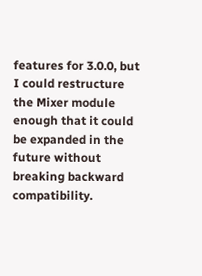features for 3.0.0, but I could restructure the Mixer module enough that it could be expanded in the future without breaking backward compatibility.